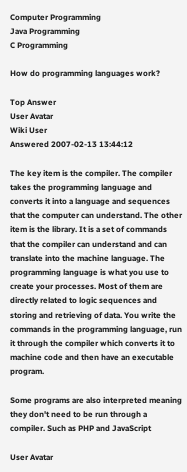Computer Programming
Java Programming
C Programming

How do programming languages work?

Top Answer
User Avatar
Wiki User
Answered 2007-02-13 13:44:12

The key item is the compiler. The compiler takes the programming language and converts it into a language and sequences that the computer can understand. The other item is the library. It is a set of commands that the compiler can understand and can translate into the machine language. The programming language is what you use to create your processes. Most of them are directly related to logic sequences and storing and retrieving of data. You write the commands in the programming language, run it through the compiler which converts it to machine code and then have an executable program.

Some programs are also interpreted meaning they don't need to be run through a compiler. Such as PHP and JavaScript

User Avatar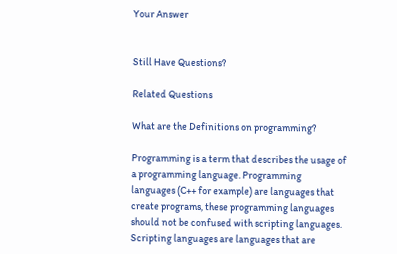Your Answer


Still Have Questions?

Related Questions

What are the Definitions on programming?

Programming is a term that describes the usage of a programming language. Programming languages (C++ for example) are languages that create programs, these programming languages should not be confused with scripting languages. Scripting languages are languages that are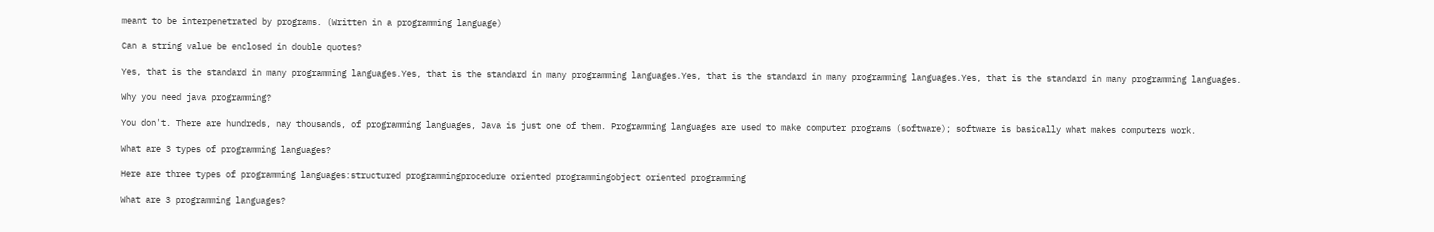meant to be interpenetrated by programs. (Written in a programming language)

Can a string value be enclosed in double quotes?

Yes, that is the standard in many programming languages.Yes, that is the standard in many programming languages.Yes, that is the standard in many programming languages.Yes, that is the standard in many programming languages.

Why you need java programming?

You don't. There are hundreds, nay thousands, of programming languages, Java is just one of them. Programming languages are used to make computer programs (software); software is basically what makes computers work.

What are 3 types of programming languages?

Here are three types of programming languages:structured programmingprocedure oriented programmingobject oriented programming

What are 3 programming languages?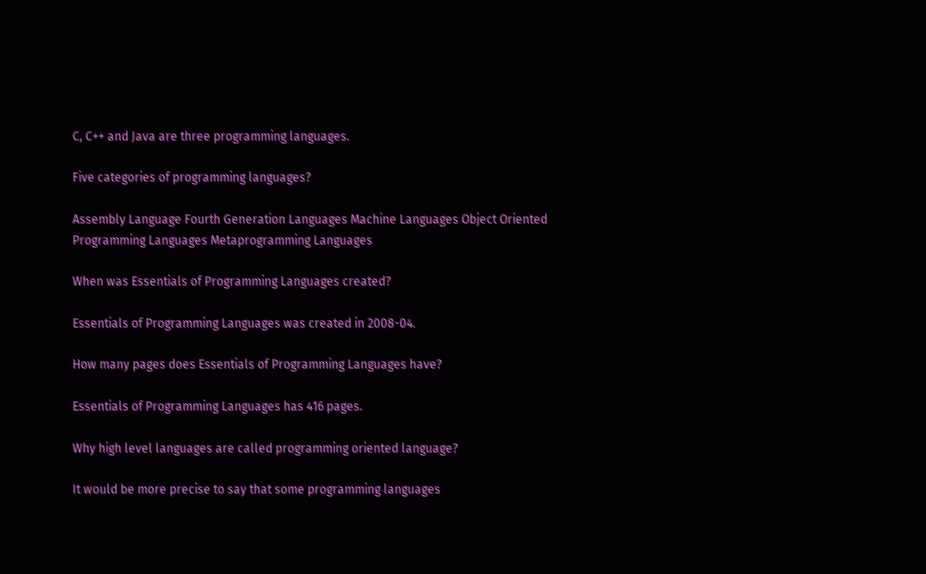C, C++ and Java are three programming languages.

Five categories of programming languages?

Assembly Language Fourth Generation Languages Machine Languages Object Oriented Programming Languages Metaprogramming Languages

When was Essentials of Programming Languages created?

Essentials of Programming Languages was created in 2008-04.

How many pages does Essentials of Programming Languages have?

Essentials of Programming Languages has 416 pages.

Why high level languages are called programming oriented language?

It would be more precise to say that some programming languages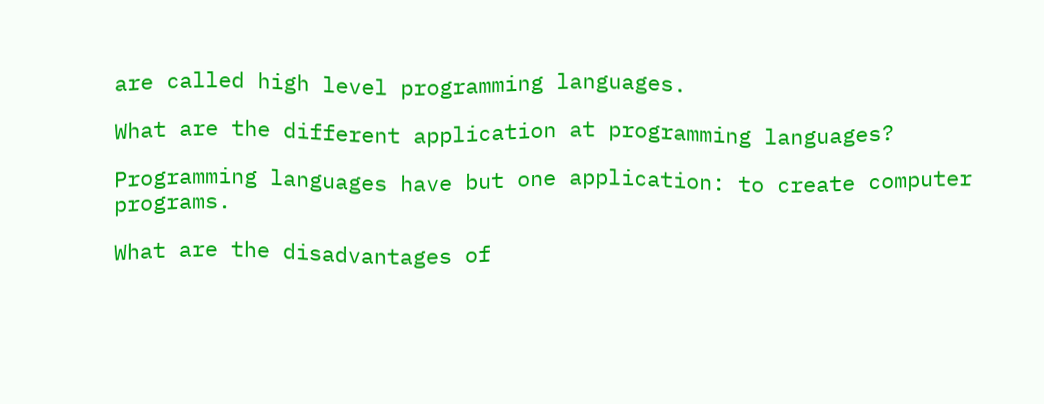are called high level programming languages.

What are the different application at programming languages?

Programming languages have but one application: to create computer programs.

What are the disadvantages of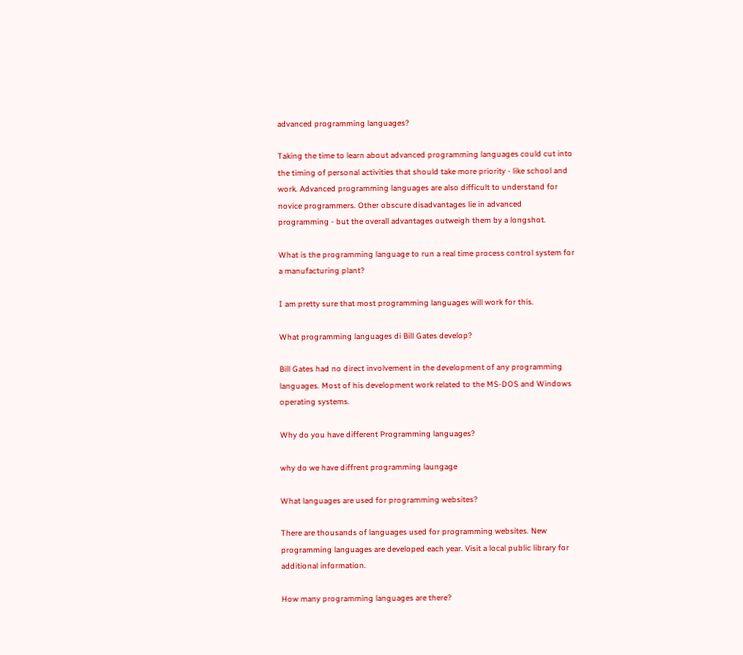advanced programming languages?

Taking the time to learn about advanced programming languages could cut into the timing of personal activities that should take more priority - like school and work. Advanced programming languages are also difficult to understand for novice programmers. Other obscure disadvantages lie in advanced programming - but the overall advantages outweigh them by a longshot.

What is the programming language to run a real time process control system for a manufacturing plant?

I am pretty sure that most programming languages will work for this.

What programming languages di Bill Gates develop?

Bill Gates had no direct involvement in the development of any programming languages. Most of his development work related to the MS-DOS and Windows operating systems.

Why do you have different Programming languages?

why do we have diffrent programming laungage

What languages are used for programming websites?

There are thousands of languages used for programming websites. New programming languages are developed each year. Visit a local public library for additional information.

How many programming languages are there?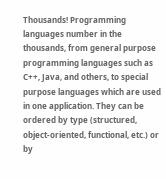Thousands! Programming languages number in the thousands, from general purpose programming languages such as C++, Java, and others, to special purpose languages which are used in one application. They can be ordered by type (structured, object-oriented, functional, etc.) or by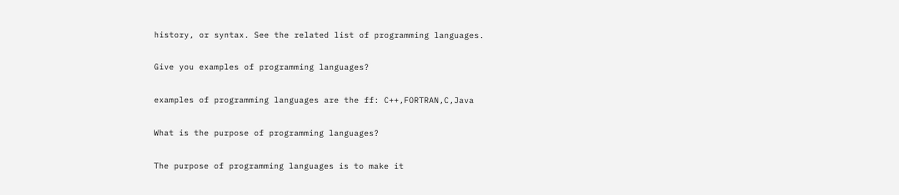history, or syntax. See the related list of programming languages.

Give you examples of programming languages?

examples of programming languages are the ff: C++,FORTRAN,C,Java

What is the purpose of programming languages?

The purpose of programming languages is to make it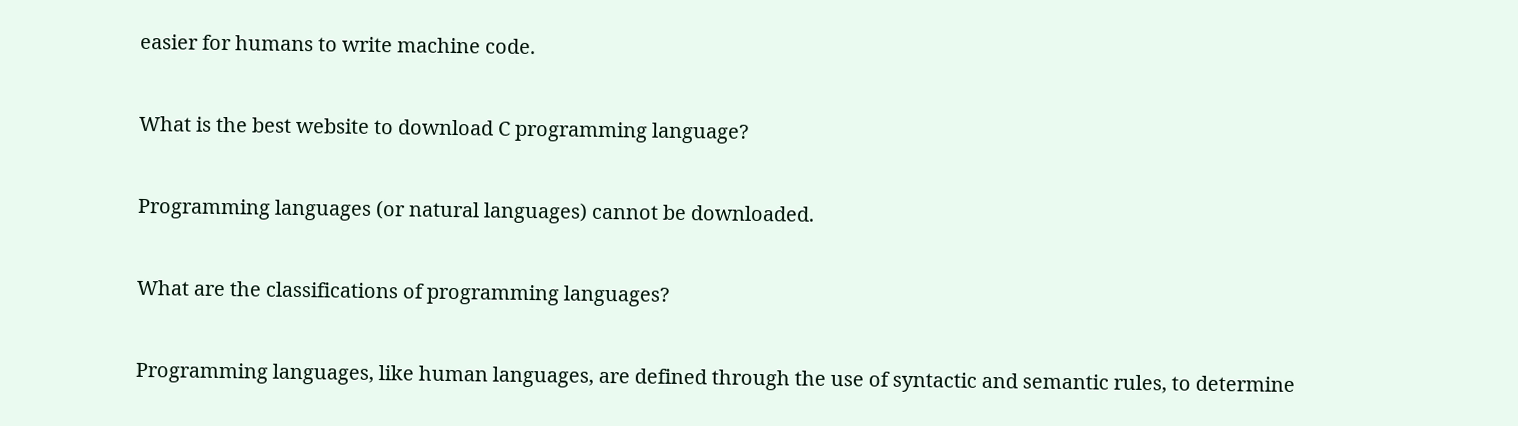easier for humans to write machine code.

What is the best website to download C programming language?

Programming languages (or natural languages) cannot be downloaded.

What are the classifications of programming languages?

Programming languages, like human languages, are defined through the use of syntactic and semantic rules, to determine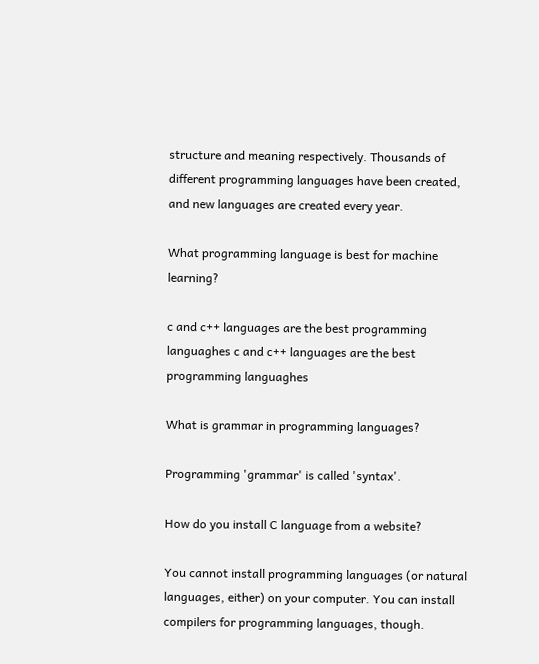structure and meaning respectively. Thousands of different programming languages have been created, and new languages are created every year.

What programming language is best for machine learning?

c and c++ languages are the best programming languaghes c and c++ languages are the best programming languaghes

What is grammar in programming languages?

Programming 'grammar' is called 'syntax'.

How do you install C language from a website?

You cannot install programming languages (or natural languages, either) on your computer. You can install compilers for programming languages, though.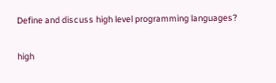Define and discuss high level programming languages?

high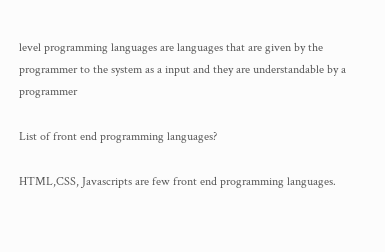level programming languages are languages that are given by the programmer to the system as a input and they are understandable by a programmer

List of front end programming languages?

HTML,CSS, Javascripts are few front end programming languages.